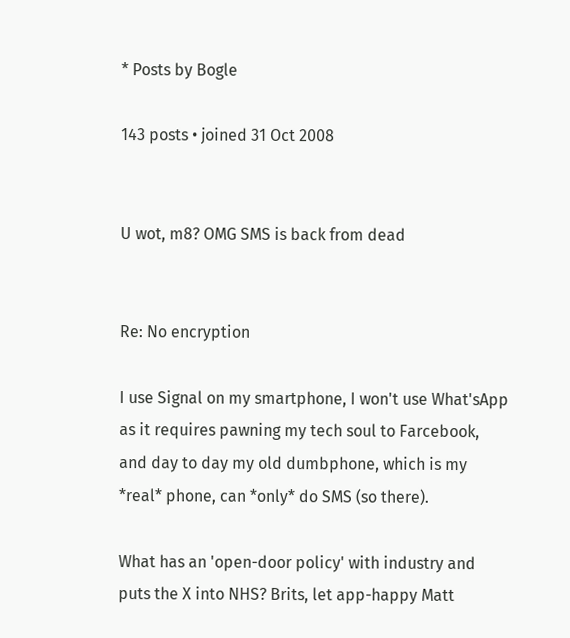* Posts by Bogle

143 posts • joined 31 Oct 2008


U wot, m8? OMG SMS is back from dead


Re: No encryption

I use Signal on my smartphone, I won't use What'sApp as it requires pawning my tech soul to Farcebook, and day to day my old dumbphone, which is my *real* phone, can *only* do SMS (so there).

What has an 'open-door policy' with industry and puts the X into NHS? Brits, let app-happy Matt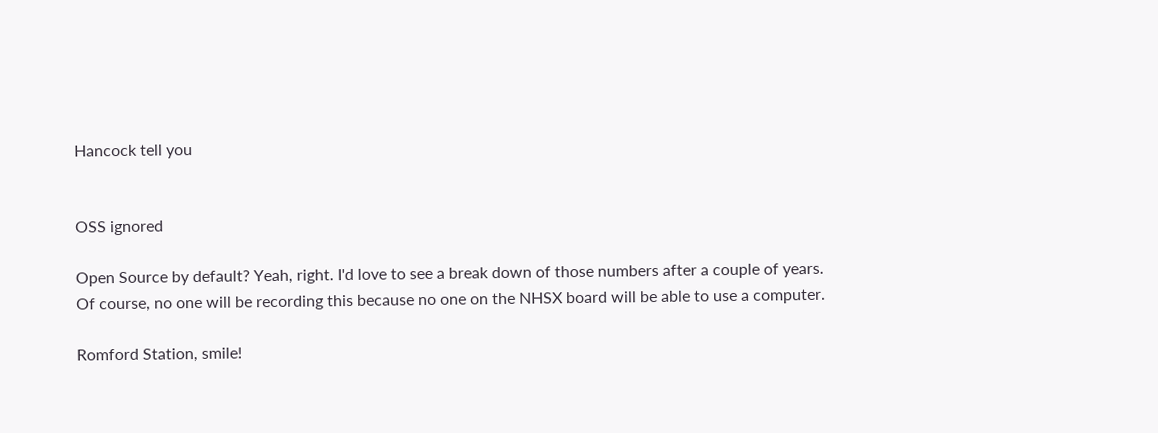Hancock tell you


OSS ignored

Open Source by default? Yeah, right. I'd love to see a break down of those numbers after a couple of years. Of course, no one will be recording this because no one on the NHSX board will be able to use a computer.

Romford Station, smile!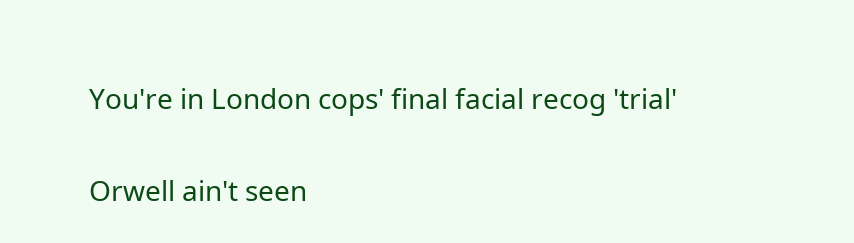You're in London cops' final facial recog 'trial'


Orwell ain't seen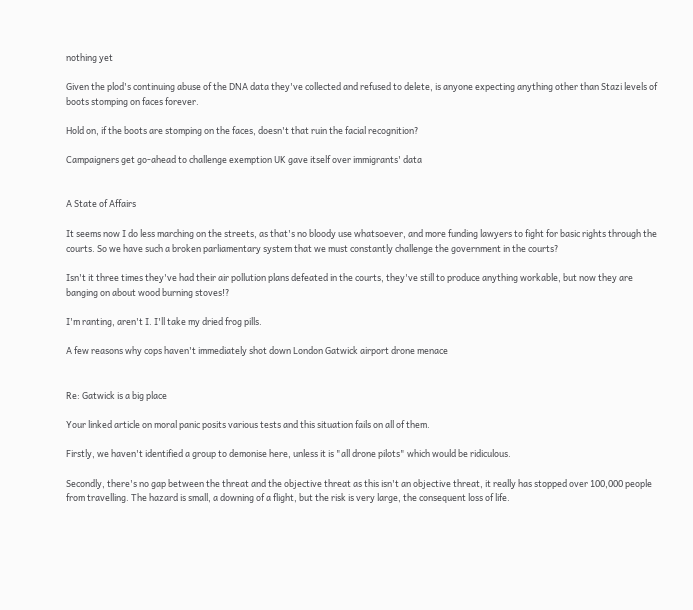nothing yet

Given the plod's continuing abuse of the DNA data they've collected and refused to delete, is anyone expecting anything other than Stazi levels of boots stomping on faces forever.

Hold on, if the boots are stomping on the faces, doesn't that ruin the facial recognition?

Campaigners get go-ahead to challenge exemption UK gave itself over immigrants' data


A State of Affairs

It seems now I do less marching on the streets, as that's no bloody use whatsoever, and more funding lawyers to fight for basic rights through the courts. So we have such a broken parliamentary system that we must constantly challenge the government in the courts?

Isn't it three times they've had their air pollution plans defeated in the courts, they've still to produce anything workable, but now they are banging on about wood burning stoves!?

I'm ranting, aren't I. I'll take my dried frog pills.

A few reasons why cops haven't immediately shot down London Gatwick airport drone menace


Re: Gatwick is a big place

Your linked article on moral panic posits various tests and this situation fails on all of them.

Firstly, we haven't identified a group to demonise here, unless it is "all drone pilots" which would be ridiculous.

Secondly, there's no gap between the threat and the objective threat as this isn't an objective threat, it really has stopped over 100,000 people from travelling. The hazard is small, a downing of a flight, but the risk is very large, the consequent loss of life.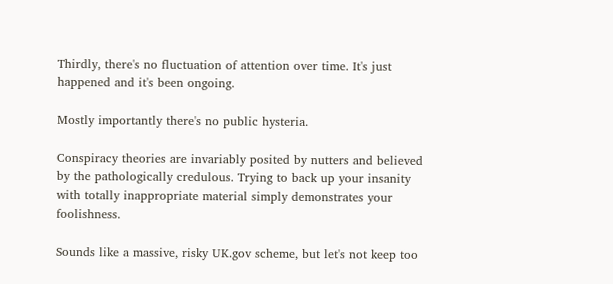Thirdly, there's no fluctuation of attention over time. It's just happened and it's been ongoing.

Mostly importantly there's no public hysteria.

Conspiracy theories are invariably posited by nutters and believed by the pathologically credulous. Trying to back up your insanity with totally inappropriate material simply demonstrates your foolishness.

Sounds like a massive, risky UK.gov scheme, but let's not keep too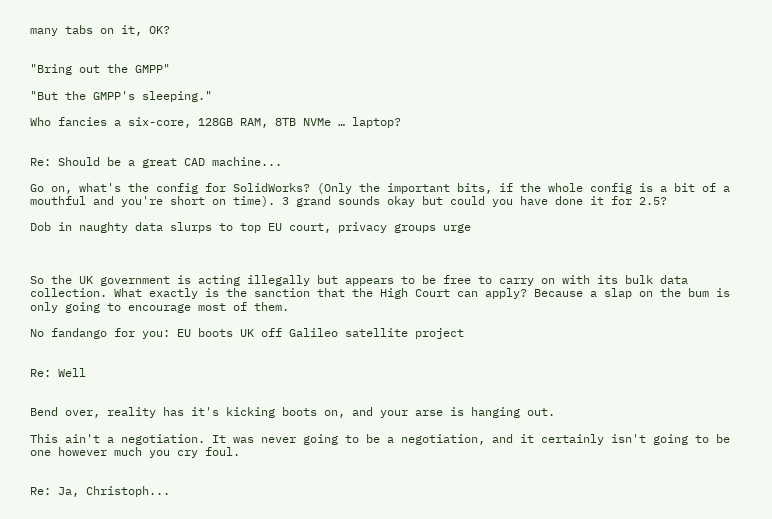many tabs on it, OK?


"Bring out the GMPP"

"But the GMPP's sleeping."

Who fancies a six-core, 128GB RAM, 8TB NVMe … laptop?


Re: Should be a great CAD machine...

Go on, what's the config for SolidWorks? (Only the important bits, if the whole config is a bit of a mouthful and you're short on time). 3 grand sounds okay but could you have done it for 2.5?

Dob in naughty data slurps to top EU court, privacy groups urge



So the UK government is acting illegally but appears to be free to carry on with its bulk data collection. What exactly is the sanction that the High Court can apply? Because a slap on the bum is only going to encourage most of them.

No fandango for you: EU boots UK off Galileo satellite project


Re: Well


Bend over, reality has it's kicking boots on, and your arse is hanging out.

This ain't a negotiation. It was never going to be a negotiation, and it certainly isn't going to be one however much you cry foul.


Re: Ja, Christoph...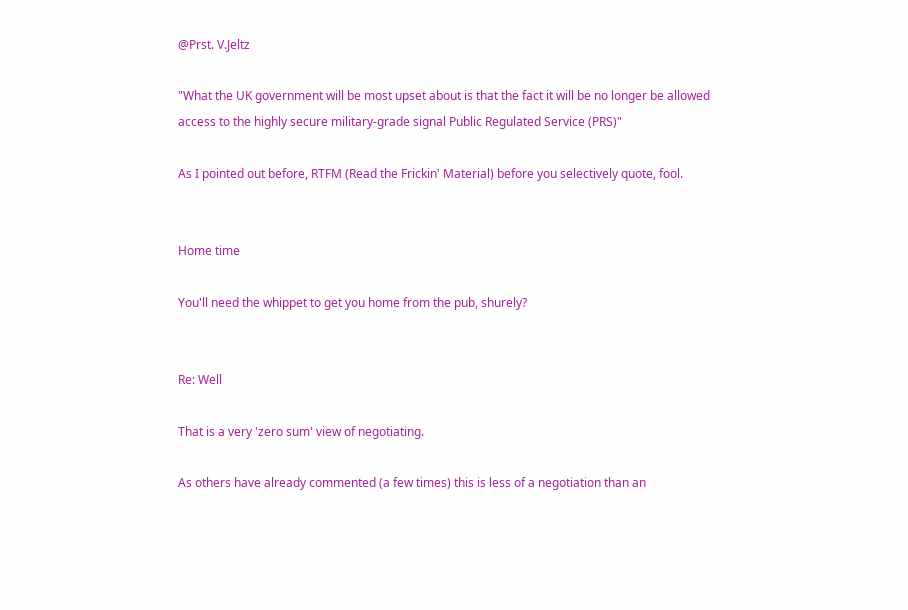@Prst. V.Jeltz

"What the UK government will be most upset about is that the fact it will be no longer be allowed access to the highly secure military-grade signal Public Regulated Service (PRS)"

As I pointed out before, RTFM (Read the Frickin' Material) before you selectively quote, fool.


Home time

You'll need the whippet to get you home from the pub, shurely?


Re: Well

That is a very 'zero sum' view of negotiating.

As others have already commented (a few times) this is less of a negotiation than an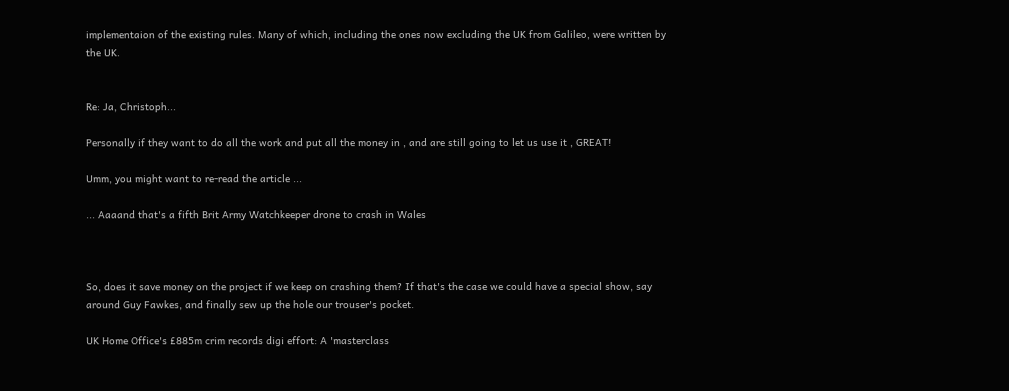implementaion of the existing rules. Many of which, including the ones now excluding the UK from Galileo, were written by the UK.


Re: Ja, Christoph...

Personally if they want to do all the work and put all the money in , and are still going to let us use it , GREAT!

Umm, you might want to re-read the article ...

... Aaaand that's a fifth Brit Army Watchkeeper drone to crash in Wales



So, does it save money on the project if we keep on crashing them? If that's the case we could have a special show, say around Guy Fawkes, and finally sew up the hole our trouser's pocket.

UK Home Office's £885m crim records digi effort: A 'masterclass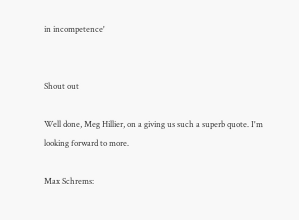in incompetence'


Shout out

Well done, Meg Hillier, on a giving us such a superb quote. I'm looking forward to more.

Max Schrems: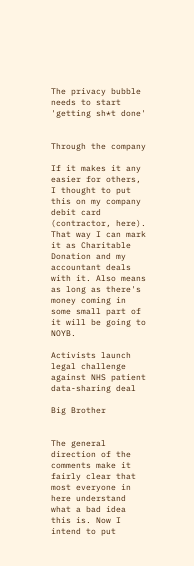The privacy bubble needs to start 'getting sh*t done'


Through the company

If it makes it any easier for others, I thought to put this on my company debit card (contractor, here). That way I can mark it as Charitable Donation and my accountant deals with it. Also means as long as there's money coming in some small part of it will be going to NOYB.

Activists launch legal challenge against NHS patient data-sharing deal

Big Brother


The general direction of the comments make it fairly clear that most everyone in here understand what a bad idea this is. Now I intend to put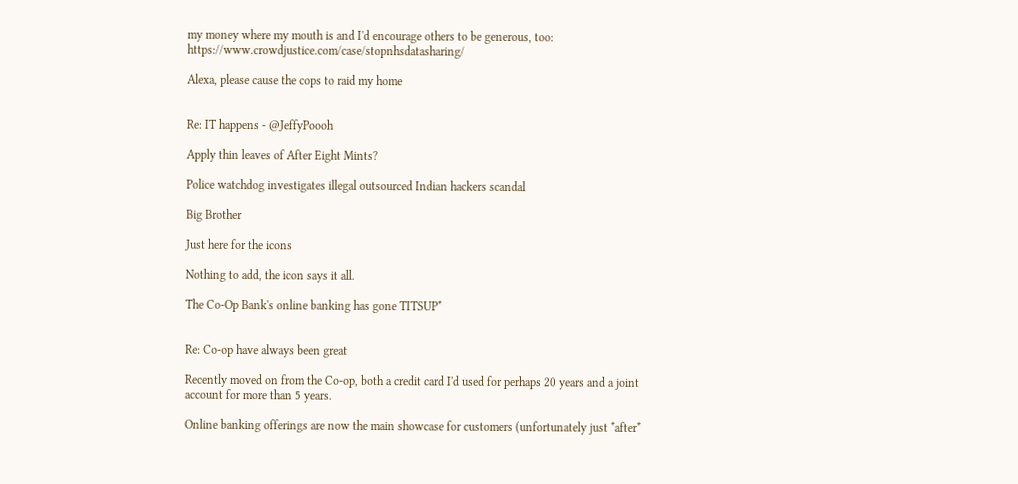my money where my mouth is and I'd encourage others to be generous, too: https://www.crowdjustice.com/case/stopnhsdatasharing/

Alexa, please cause the cops to raid my home


Re: IT happens - @JeffyPoooh

Apply thin leaves of After Eight Mints?

Police watchdog investigates illegal outsourced Indian hackers scandal

Big Brother

Just here for the icons

Nothing to add, the icon says it all.

The Co-Op Bank's online banking has gone TITSUP*


Re: Co-op have always been great

Recently moved on from the Co-op, both a credit card I'd used for perhaps 20 years and a joint account for more than 5 years.

Online banking offerings are now the main showcase for customers (unfortunately just *after*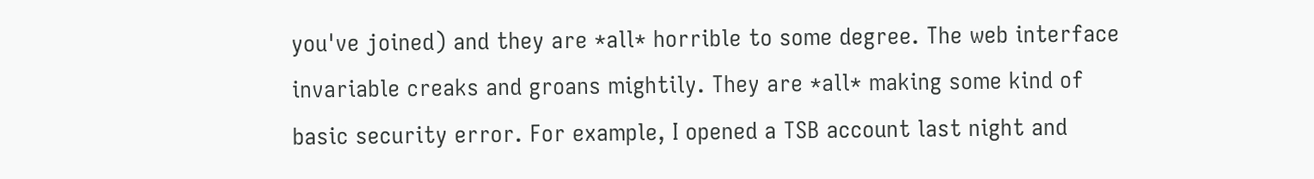you've joined) and they are *all* horrible to some degree. The web interface invariable creaks and groans mightily. They are *all* making some kind of basic security error. For example, I opened a TSB account last night and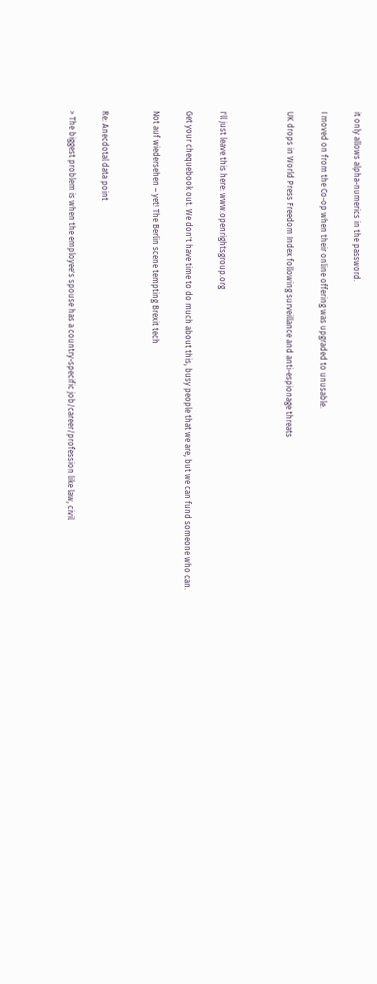it only allows alpha-numerics in the password.

I moved on from the Co-op when their online offering was upgraded to unusable.

UK drops in World Press Freedom Index following surveillance and anti-espionage threats



I'll just leave this here: www.openrightsgroup.org

Get your chequebook out. We don't have time to do much about this, busy people that we are, but we can fund someone who can.

Not auf wiedersehen – yet! The Berlin scene tempting Brexit tech


Re: Anecdotal data point

> The biggest problem is when the employee's spouse has a country-specific job/career/profession like law, civil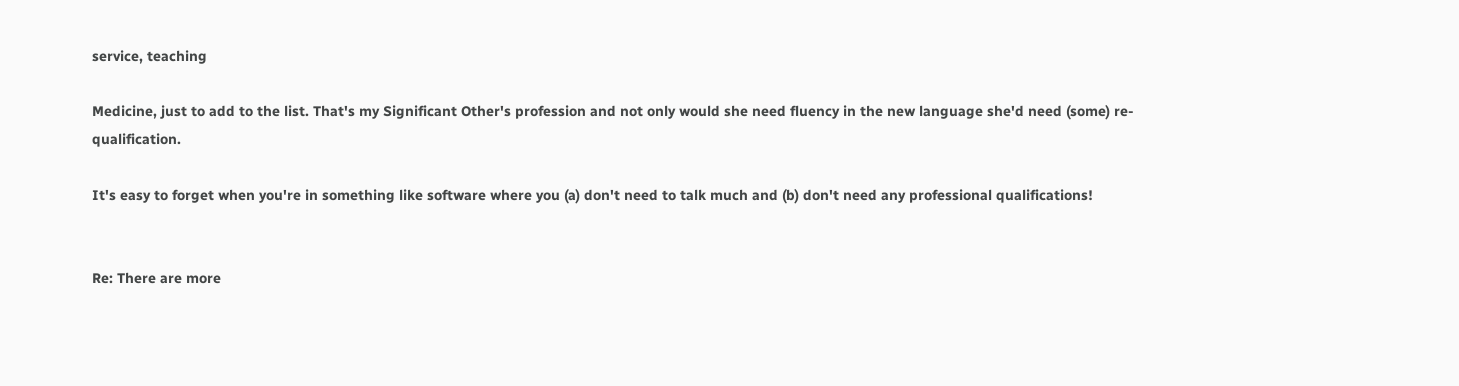service, teaching

Medicine, just to add to the list. That's my Significant Other's profession and not only would she need fluency in the new language she'd need (some) re-qualification.

It's easy to forget when you're in something like software where you (a) don't need to talk much and (b) don't need any professional qualifications!


Re: There are more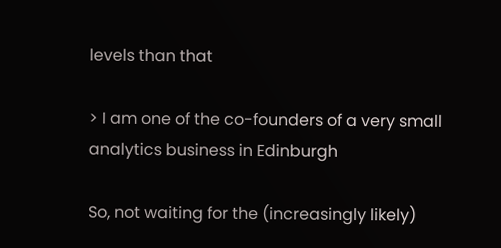levels than that

> I am one of the co-founders of a very small analytics business in Edinburgh

So, not waiting for the (increasingly likely)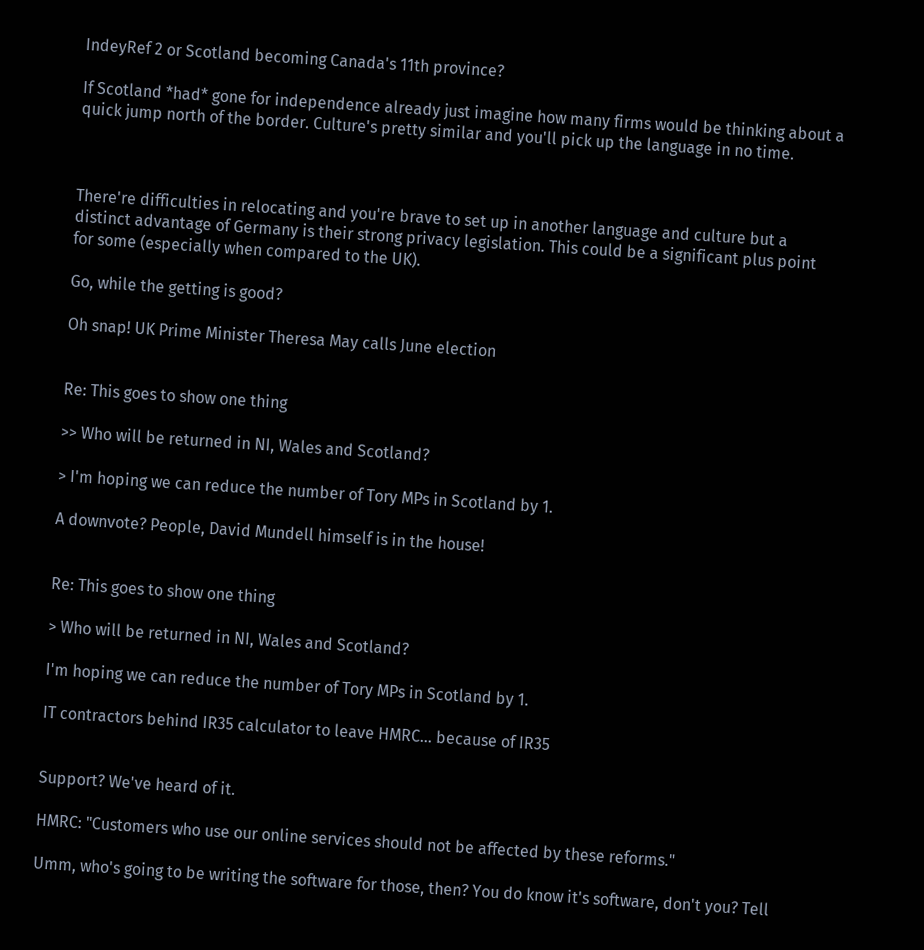IndeyRef 2 or Scotland becoming Canada's 11th province?

If Scotland *had* gone for independence already just imagine how many firms would be thinking about a quick jump north of the border. Culture's pretty similar and you'll pick up the language in no time.



There're difficulties in relocating and you're brave to set up in another language and culture but a distinct advantage of Germany is their strong privacy legislation. This could be a significant plus point for some (especially when compared to the UK).

Go, while the getting is good?

Oh snap! UK Prime Minister Theresa May calls June election


Re: This goes to show one thing

>> Who will be returned in NI, Wales and Scotland?

> I'm hoping we can reduce the number of Tory MPs in Scotland by 1.

A downvote? People, David Mundell himself is in the house!


Re: This goes to show one thing

> Who will be returned in NI, Wales and Scotland?

I'm hoping we can reduce the number of Tory MPs in Scotland by 1.

IT contractors behind IR35 calculator to leave HMRC... because of IR35


Support? We've heard of it.

HMRC: "Customers who use our online services should not be affected by these reforms."

Umm, who's going to be writing the software for those, then? You do know it's software, don't you? Tell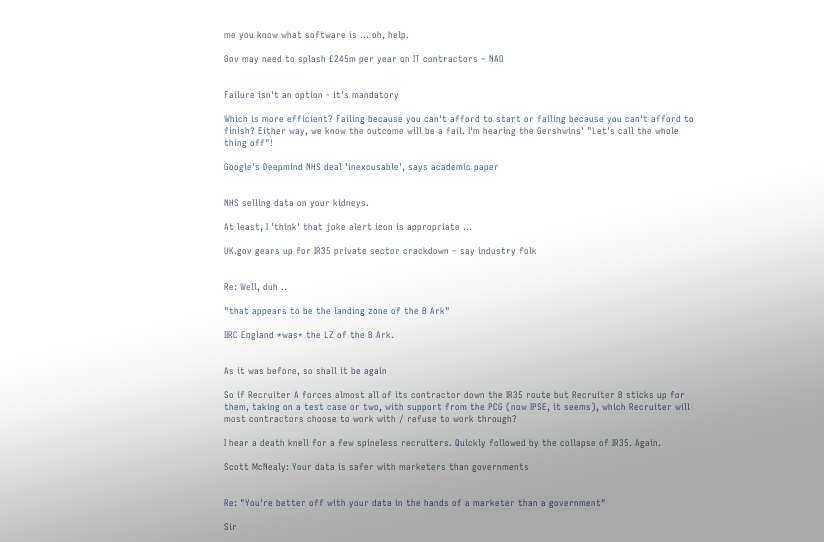me you know what software is ... oh, help.

Gov may need to splash £245m per year on IT contractors – NAO


Failure isn't an option - it's mandatory

Which is more efficient? Failing because you can't afford to start or failing because you can't afford to finish? Either way, we know the outcome will be a fail. I'm hearing the Gershwins' "Let's call the whole thing off"!

Google's Deepmind NHS deal 'inexcusable', says academic paper


NHS selling data on your kidneys.

At least, I 'think' that joke alert icon is appropriate ...

UK.gov gears up for IR35 private sector crackdown – say industry folk


Re: Well, duh ..

"that appears to be the landing zone of the B Ark"

IIRC England *was* the LZ of the B Ark.


As it was before, so shall it be again

So if Recruiter A forces almost all of its contractor down the IR35 route but Recruiter B sticks up for them, taking on a test case or two, with support from the PCG (now IPSE, it seems), which Recruiter will most contractors choose to work with / refuse to work through?

I hear a death knell for a few spineless recruiters. Quickly followed by the collapse of IR35. Again.

Scott McNealy: Your data is safer with marketers than governments


Re: "You're better off with your data in the hands of a marketer than a government"

Sir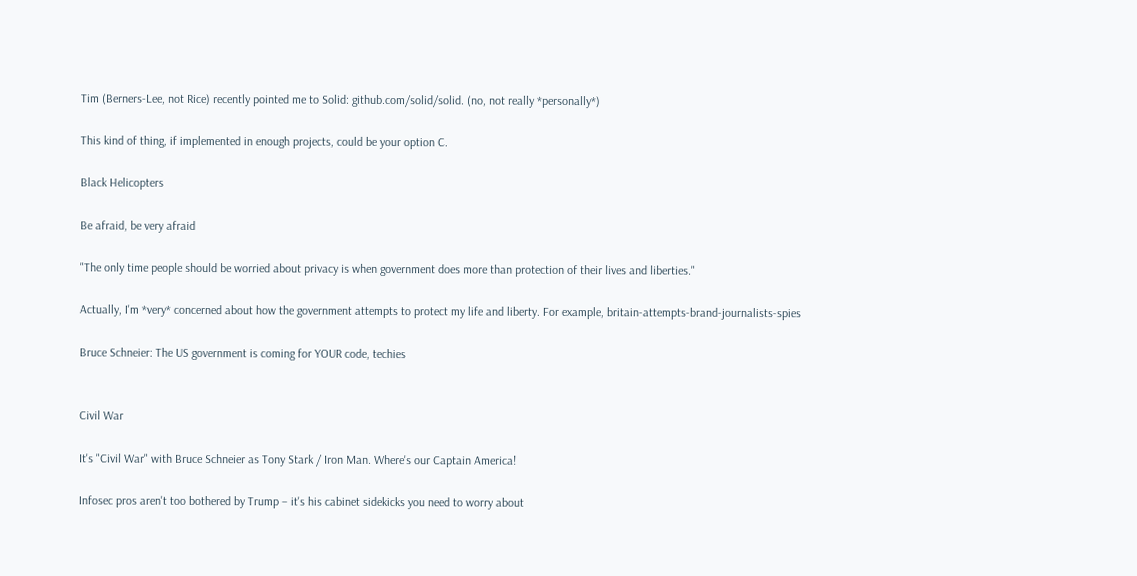Tim (Berners-Lee, not Rice) recently pointed me to Solid: github.com/solid/solid. (no, not really *personally*)

This kind of thing, if implemented in enough projects, could be your option C.

Black Helicopters

Be afraid, be very afraid

"The only time people should be worried about privacy is when government does more than protection of their lives and liberties."

Actually, I'm *very* concerned about how the government attempts to protect my life and liberty. For example, britain-attempts-brand-journalists-spies

Bruce Schneier: The US government is coming for YOUR code, techies


Civil War

It's "Civil War" with Bruce Schneier as Tony Stark / Iron Man. Where's our Captain America!

Infosec pros aren't too bothered by Trump – it's his cabinet sidekicks you need to worry about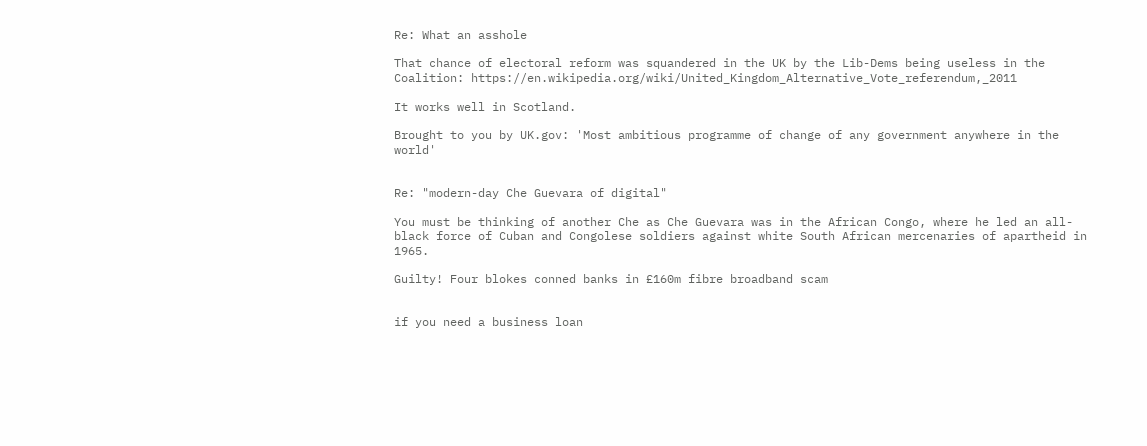Re: What an asshole

That chance of electoral reform was squandered in the UK by the Lib-Dems being useless in the Coalition: https://en.wikipedia.org/wiki/United_Kingdom_Alternative_Vote_referendum,_2011

It works well in Scotland.

Brought to you by UK.gov: 'Most ambitious programme of change of any government anywhere in the world'


Re: "modern-day Che Guevara of digital"

You must be thinking of another Che as Che Guevara was in the African Congo, where he led an all-black force of Cuban and Congolese soldiers against white South African mercenaries of apartheid in 1965.

Guilty! Four blokes conned banks in £160m fibre broadband scam


if you need a business loan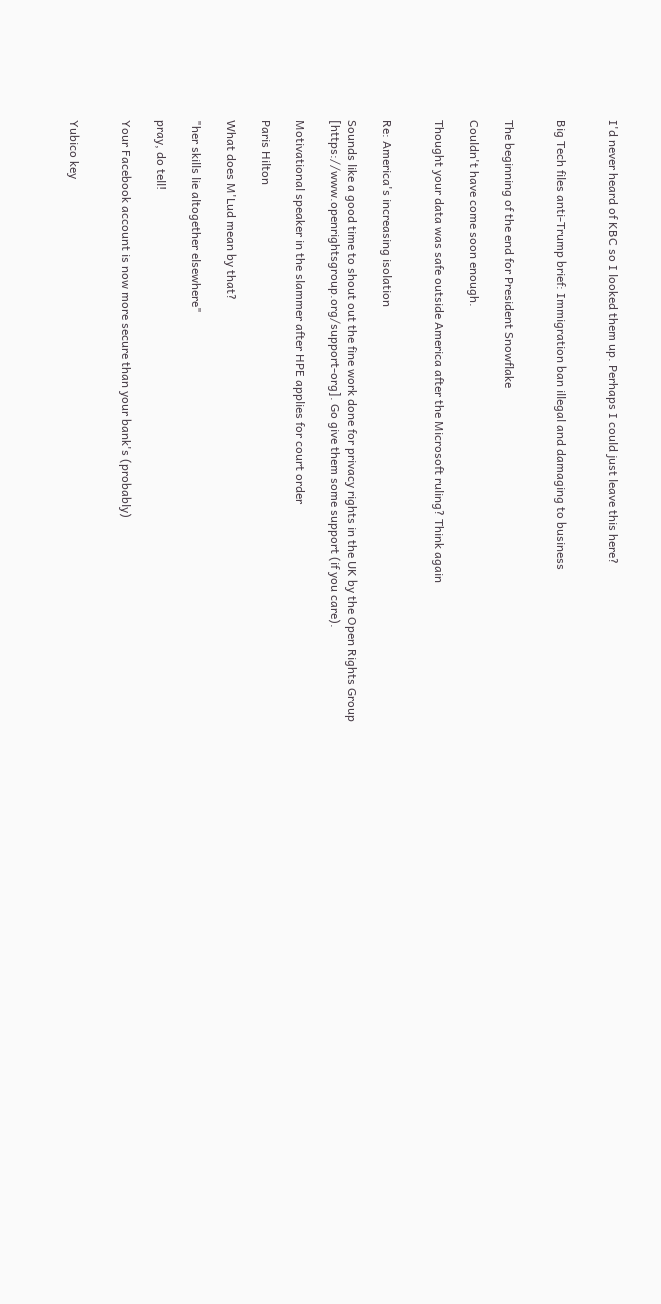I'd never heard of KBC so I looked them up. Perhaps I could just leave this here?


Big Tech files anti-Trump brief: Immigration ban illegal and damaging to business


The beginning of the end for President Snowflake

Couldn't have come soon enough.

Thought your data was safe outside America after the Microsoft ruling? Think again


Re: America's increasing isolation

Sounds like a good time to shout out the fine work done for privacy rights in the UK by the Open Rights Group [https://www.openrightsgroup.org/support-org]. Go give them some support (if you care).

Motivational speaker in the slammer after HPE applies for court order

Paris Hilton

What does M'Lud mean by that?

"her skills lie altogether elsewhere"

pray, do tell!

Your Facebook account is now more secure than your bank's (probably)


Yubico key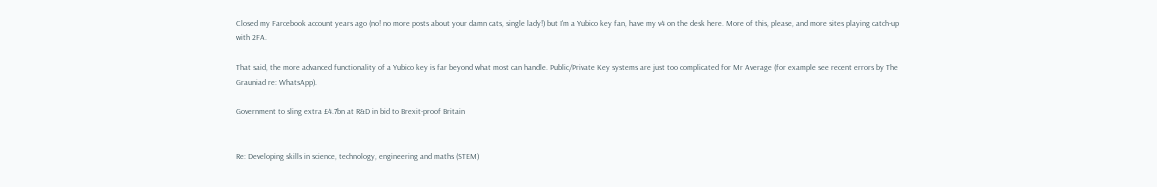Closed my Farcebook account years ago (no! no more posts about your damn cats, single lady!) but I'm a Yubico key fan, have my v4 on the desk here. More of this, please, and more sites playing catch-up with 2FA.

That said, the more advanced functionality of a Yubico key is far beyond what most can handle. Public/Private Key systems are just too complicated for Mr Average (for example see recent errors by The Grauniad re: WhatsApp).

Government to sling extra £4.7bn at R&D in bid to Brexit-proof Britain


Re: Developing skills in science, technology, engineering and maths (STEM)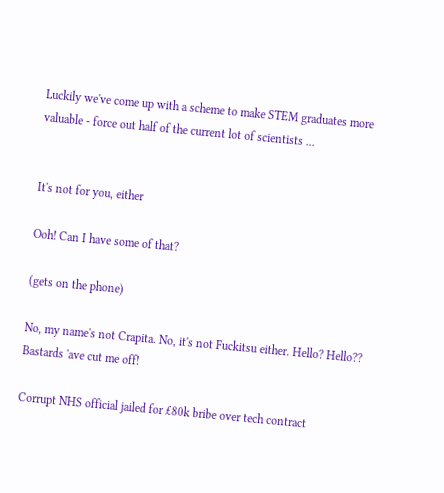Luckily we've come up with a scheme to make STEM graduates more valuable - force out half of the current lot of scientists ...


It's not for you, either

Ooh! Can I have some of that?

(gets on the phone)

No, my name's not Crapita. No, it's not Fuckitsu either. Hello? Hello?? Bastards 'ave cut me off!

Corrupt NHS official jailed for £80k bribe over tech contract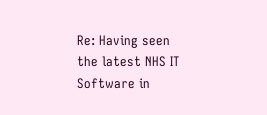Re: Having seen the latest NHS IT Software in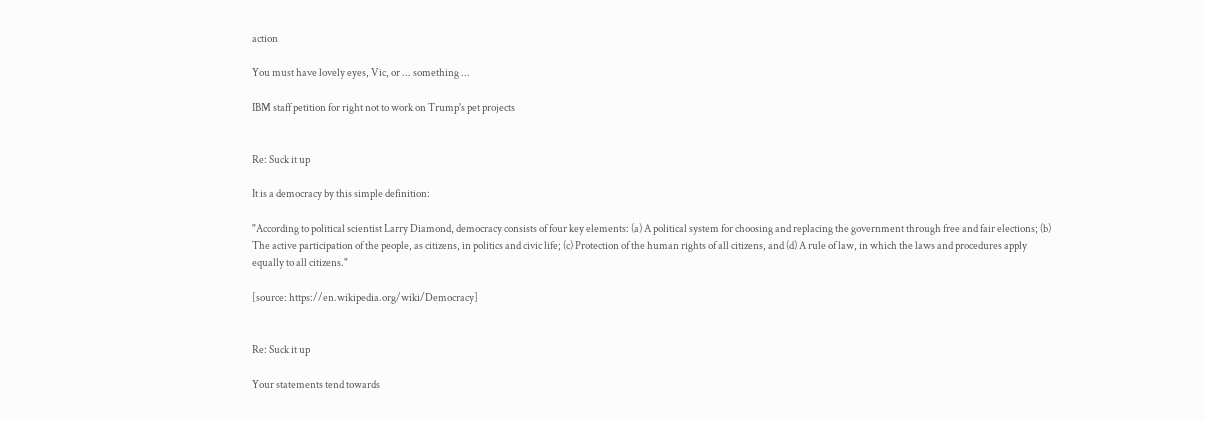action

You must have lovely eyes, Vic, or ... something ...

IBM staff petition for right not to work on Trump's pet projects


Re: Suck it up

It is a democracy by this simple definition:

"According to political scientist Larry Diamond, democracy consists of four key elements: (a) A political system for choosing and replacing the government through free and fair elections; (b) The active participation of the people, as citizens, in politics and civic life; (c) Protection of the human rights of all citizens, and (d) A rule of law, in which the laws and procedures apply equally to all citizens."

[source: https://en.wikipedia.org/wiki/Democracy]


Re: Suck it up

Your statements tend towards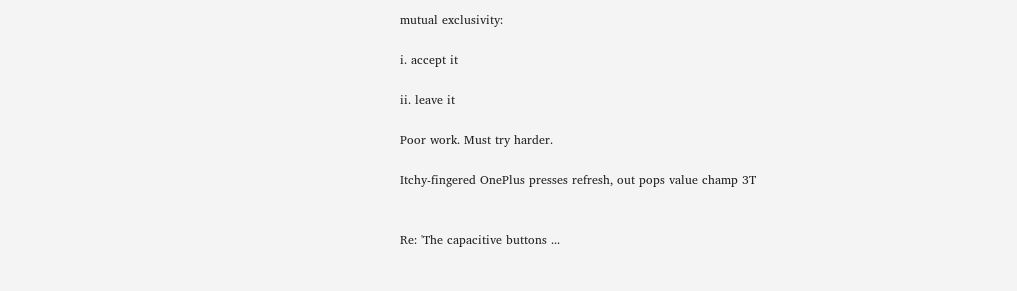mutual exclusivity:

i. accept it

ii. leave it

Poor work. Must try harder.

Itchy-fingered OnePlus presses refresh, out pops value champ 3T


Re: 'The capacitive buttons ...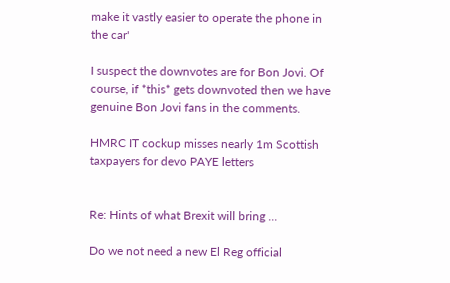make it vastly easier to operate the phone in the car'

I suspect the downvotes are for Bon Jovi. Of course, if *this* gets downvoted then we have genuine Bon Jovi fans in the comments.

HMRC IT cockup misses nearly 1m Scottish taxpayers for devo PAYE letters


Re: Hints of what Brexit will bring ...

Do we not need a new El Reg official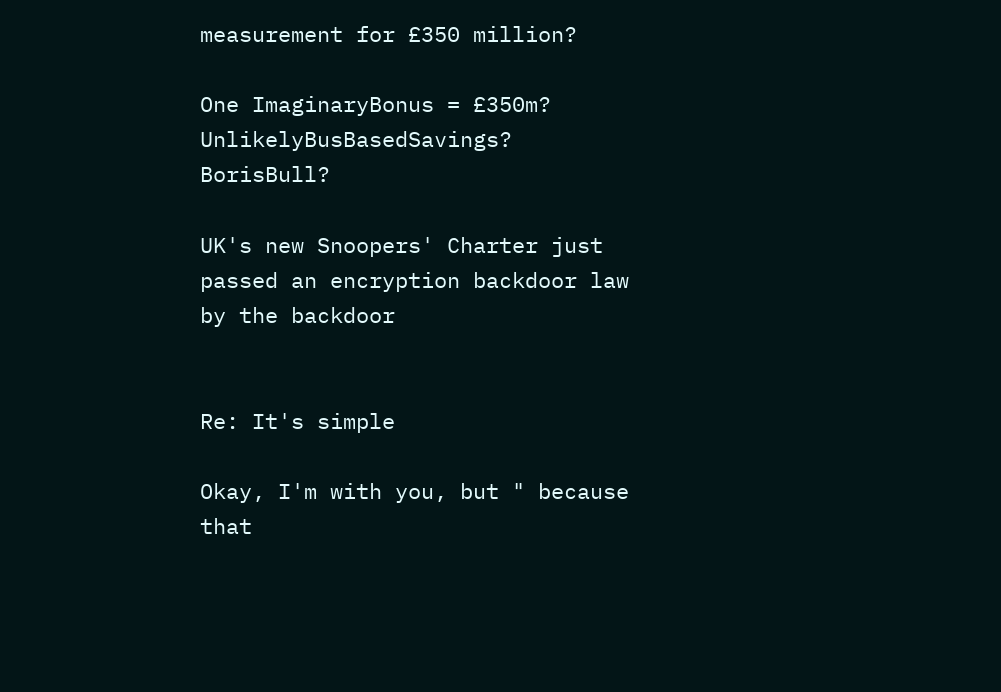measurement for £350 million?

One ImaginaryBonus = £350m? UnlikelyBusBasedSavings? BorisBull?

UK's new Snoopers' Charter just passed an encryption backdoor law by the backdoor


Re: It's simple

Okay, I'm with you, but " because that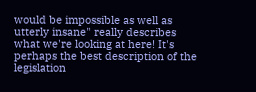would be impossible as well as utterly insane" really describes what we're looking at here! It's perhaps the best description of the legislation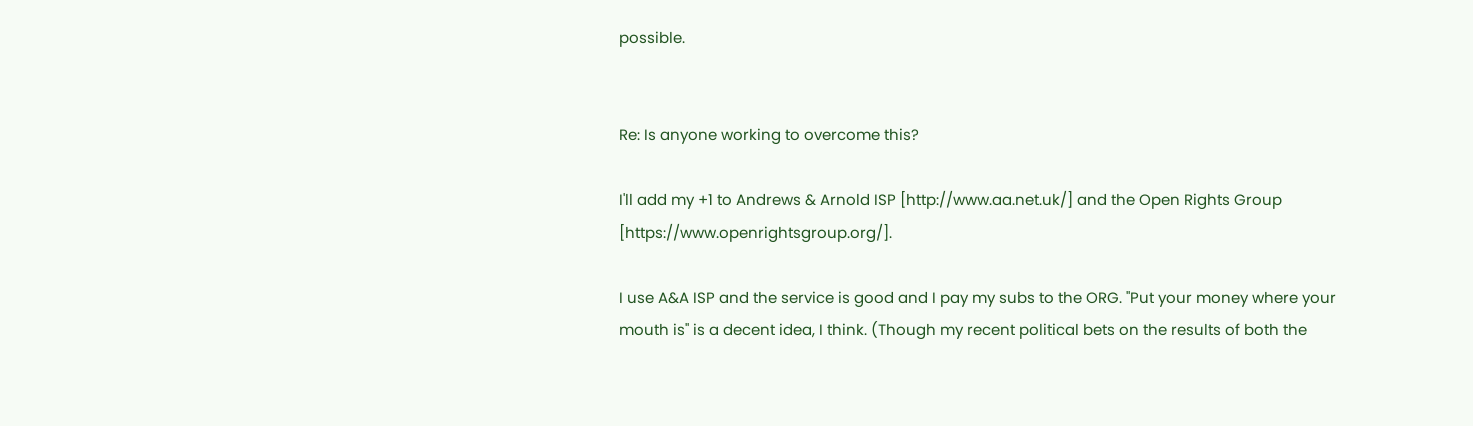possible.


Re: Is anyone working to overcome this?

I'll add my +1 to Andrews & Arnold ISP [http://www.aa.net.uk/] and the Open Rights Group [https://www.openrightsgroup.org/].

I use A&A ISP and the service is good and I pay my subs to the ORG. "Put your money where your mouth is" is a decent idea, I think. (Though my recent political bets on the results of both the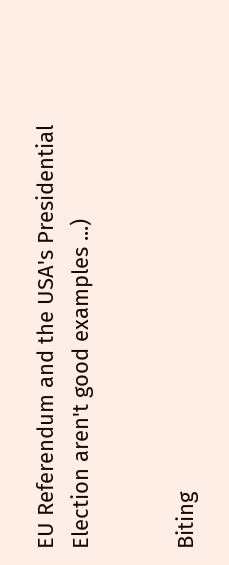EU Referendum and the USA's Presidential Election aren't good examples ...)


Biting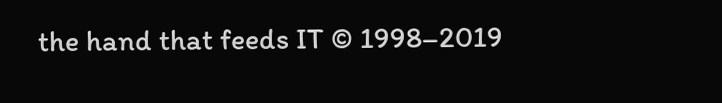the hand that feeds IT © 1998–2019